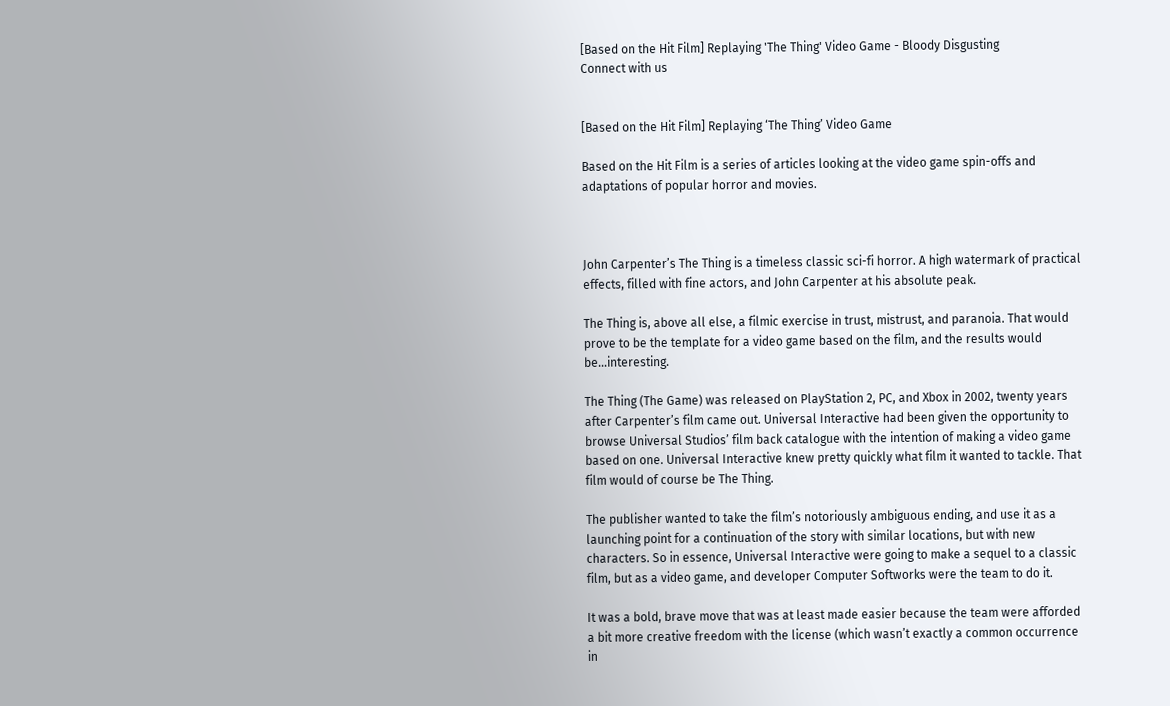[Based on the Hit Film] Replaying 'The Thing' Video Game - Bloody Disgusting
Connect with us


[Based on the Hit Film] Replaying ‘The Thing’ Video Game

Based on the Hit Film is a series of articles looking at the video game spin-offs and adaptations of popular horror and movies.



John Carpenter’s The Thing is a timeless classic sci-fi horror. A high watermark of practical effects, filled with fine actors, and John Carpenter at his absolute peak.

The Thing is, above all else, a filmic exercise in trust, mistrust, and paranoia. That would prove to be the template for a video game based on the film, and the results would be…interesting.

The Thing (The Game) was released on PlayStation 2, PC, and Xbox in 2002, twenty years after Carpenter’s film came out. Universal Interactive had been given the opportunity to browse Universal Studios’ film back catalogue with the intention of making a video game based on one. Universal Interactive knew pretty quickly what film it wanted to tackle. That film would of course be The Thing.

The publisher wanted to take the film’s notoriously ambiguous ending, and use it as a launching point for a continuation of the story with similar locations, but with new characters. So in essence, Universal Interactive were going to make a sequel to a classic film, but as a video game, and developer Computer Softworks were the team to do it.

It was a bold, brave move that was at least made easier because the team were afforded a bit more creative freedom with the license (which wasn’t exactly a common occurrence in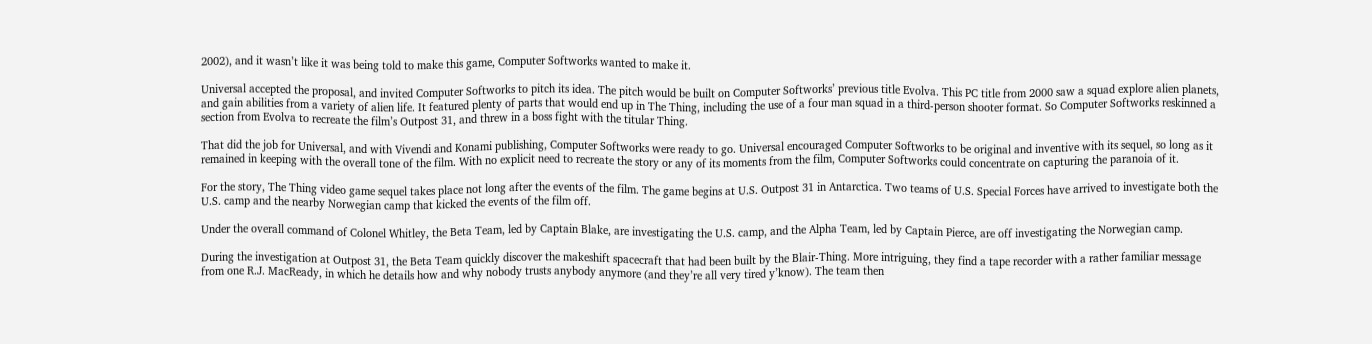2002), and it wasn’t like it was being told to make this game, Computer Softworks wanted to make it.

Universal accepted the proposal, and invited Computer Softworks to pitch its idea. The pitch would be built on Computer Softworks’ previous title Evolva. This PC title from 2000 saw a squad explore alien planets, and gain abilities from a variety of alien life. It featured plenty of parts that would end up in The Thing, including the use of a four man squad in a third-person shooter format. So Computer Softworks reskinned a section from Evolva to recreate the film’s Outpost 31, and threw in a boss fight with the titular Thing.

That did the job for Universal, and with Vivendi and Konami publishing, Computer Softworks were ready to go. Universal encouraged Computer Softworks to be original and inventive with its sequel, so long as it remained in keeping with the overall tone of the film. With no explicit need to recreate the story or any of its moments from the film, Computer Softworks could concentrate on capturing the paranoia of it.

For the story, The Thing video game sequel takes place not long after the events of the film. The game begins at U.S. Outpost 31 in Antarctica. Two teams of U.S. Special Forces have arrived to investigate both the U.S. camp and the nearby Norwegian camp that kicked the events of the film off.

Under the overall command of Colonel Whitley, the Beta Team, led by Captain Blake, are investigating the U.S. camp, and the Alpha Team, led by Captain Pierce, are off investigating the Norwegian camp.

During the investigation at Outpost 31, the Beta Team quickly discover the makeshift spacecraft that had been built by the Blair-Thing. More intriguing, they find a tape recorder with a rather familiar message from one R.J. MacReady, in which he details how and why nobody trusts anybody anymore (and they’re all very tired y’know). The team then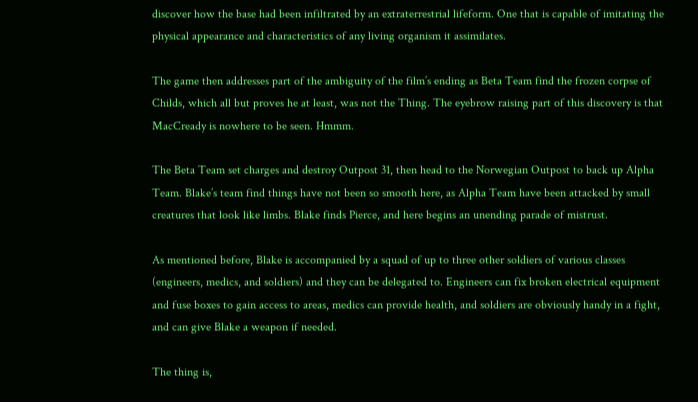discover how the base had been infiltrated by an extraterrestrial lifeform. One that is capable of imitating the physical appearance and characteristics of any living organism it assimilates.

The game then addresses part of the ambiguity of the film’s ending as Beta Team find the frozen corpse of Childs, which all but proves he at least, was not the Thing. The eyebrow raising part of this discovery is that MacCready is nowhere to be seen. Hmmm.

The Beta Team set charges and destroy Outpost 31, then head to the Norwegian Outpost to back up Alpha Team. Blake’s team find things have not been so smooth here, as Alpha Team have been attacked by small creatures that look like limbs. Blake finds Pierce, and here begins an unending parade of mistrust.

As mentioned before, Blake is accompanied by a squad of up to three other soldiers of various classes (engineers, medics, and soldiers) and they can be delegated to. Engineers can fix broken electrical equipment and fuse boxes to gain access to areas, medics can provide health, and soldiers are obviously handy in a fight, and can give Blake a weapon if needed.

The thing is,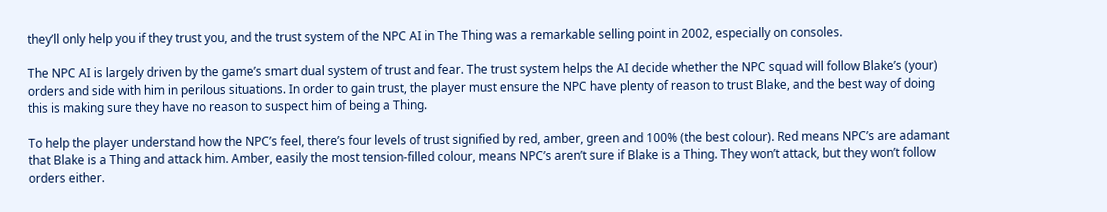they’ll only help you if they trust you, and the trust system of the NPC AI in The Thing was a remarkable selling point in 2002, especially on consoles.

The NPC AI is largely driven by the game’s smart dual system of trust and fear. The trust system helps the AI decide whether the NPC squad will follow Blake’s (your) orders and side with him in perilous situations. In order to gain trust, the player must ensure the NPC have plenty of reason to trust Blake, and the best way of doing this is making sure they have no reason to suspect him of being a Thing.

To help the player understand how the NPC’s feel, there’s four levels of trust signified by red, amber, green and 100% (the best colour). Red means NPC’s are adamant that Blake is a Thing and attack him. Amber, easily the most tension-filled colour, means NPC’s aren’t sure if Blake is a Thing. They won’t attack, but they won’t follow orders either.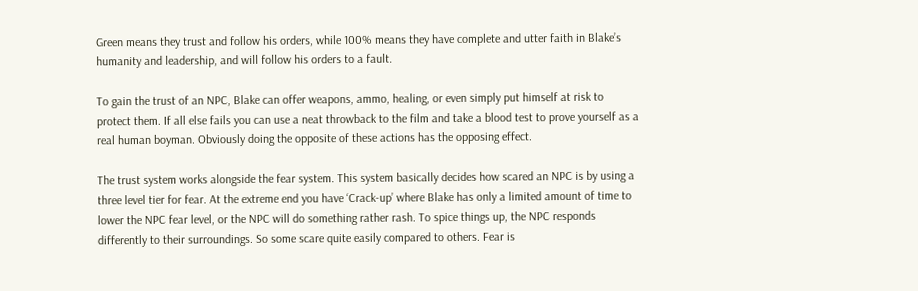Green means they trust and follow his orders, while 100% means they have complete and utter faith in Blake’s humanity and leadership, and will follow his orders to a fault.

To gain the trust of an NPC, Blake can offer weapons, ammo, healing, or even simply put himself at risk to protect them. If all else fails you can use a neat throwback to the film and take a blood test to prove yourself as a real human boyman. Obviously doing the opposite of these actions has the opposing effect.

The trust system works alongside the fear system. This system basically decides how scared an NPC is by using a three level tier for fear. At the extreme end you have ‘Crack-up’ where Blake has only a limited amount of time to lower the NPC fear level, or the NPC will do something rather rash. To spice things up, the NPC responds differently to their surroundings. So some scare quite easily compared to others. Fear is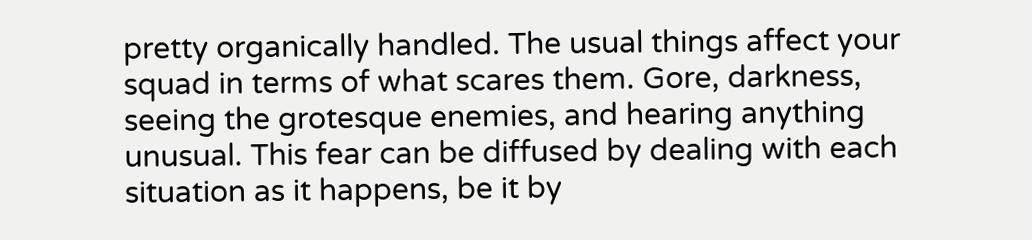pretty organically handled. The usual things affect your squad in terms of what scares them. Gore, darkness, seeing the grotesque enemies, and hearing anything unusual. This fear can be diffused by dealing with each situation as it happens, be it by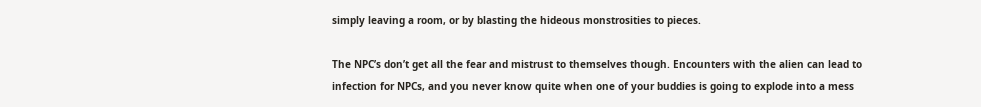simply leaving a room, or by blasting the hideous monstrosities to pieces.

The NPC’s don’t get all the fear and mistrust to themselves though. Encounters with the alien can lead to infection for NPCs, and you never know quite when one of your buddies is going to explode into a mess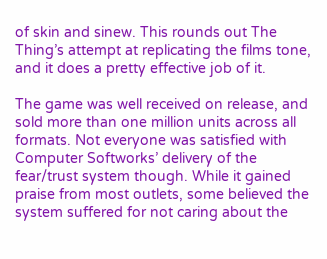of skin and sinew. This rounds out The Thing’s attempt at replicating the films tone, and it does a pretty effective job of it.

The game was well received on release, and sold more than one million units across all formats. Not everyone was satisfied with Computer Softworks’ delivery of the fear/trust system though. While it gained praise from most outlets, some believed the system suffered for not caring about the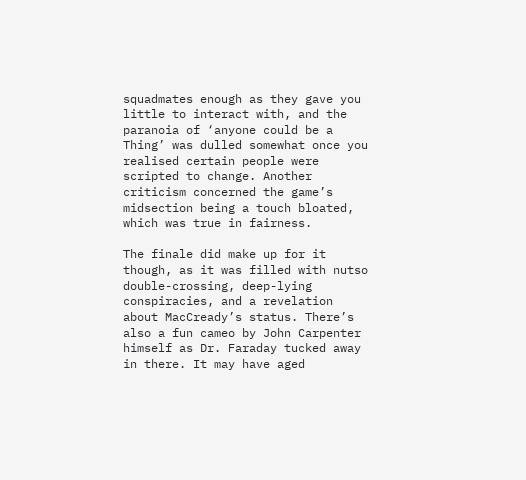squadmates enough as they gave you little to interact with, and the paranoia of ‘anyone could be a Thing’ was dulled somewhat once you realised certain people were scripted to change. Another criticism concerned the game’s midsection being a touch bloated, which was true in fairness.

The finale did make up for it though, as it was filled with nutso double-crossing, deep-lying conspiracies, and a revelation about MacCready’s status. There’s also a fun cameo by John Carpenter himself as Dr. Faraday tucked away in there. It may have aged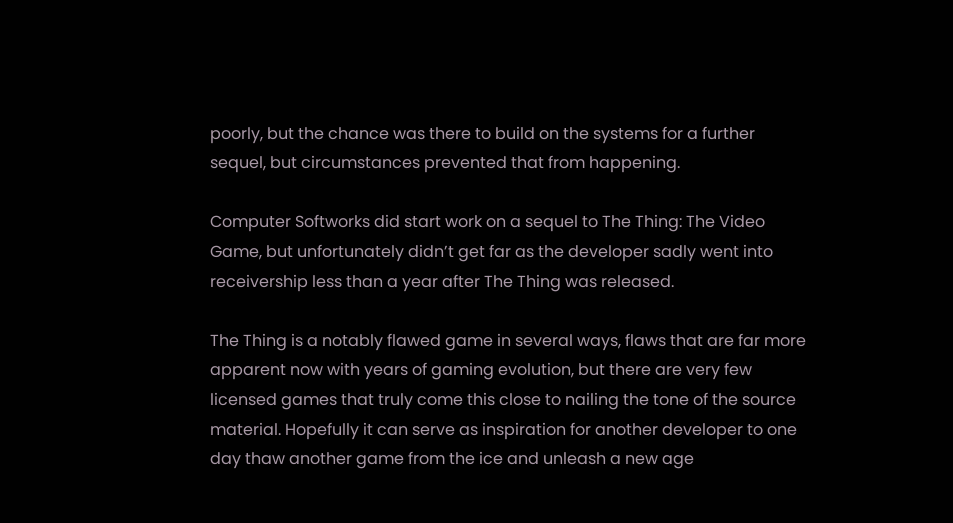poorly, but the chance was there to build on the systems for a further sequel, but circumstances prevented that from happening.

Computer Softworks did start work on a sequel to The Thing: The Video Game, but unfortunately didn’t get far as the developer sadly went into receivership less than a year after The Thing was released.

The Thing is a notably flawed game in several ways, flaws that are far more apparent now with years of gaming evolution, but there are very few licensed games that truly come this close to nailing the tone of the source material. Hopefully it can serve as inspiration for another developer to one day thaw another game from the ice and unleash a new age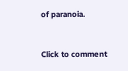of paranoia.


Click to comment